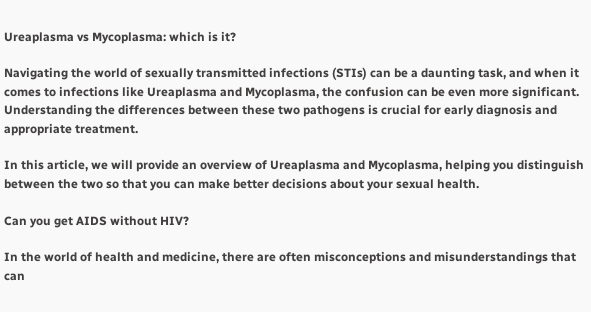Ureaplasma vs Mycoplasma: which is it?

Navigating the world of sexually transmitted infections (STIs) can be a daunting task, and when it comes to infections like Ureaplasma and Mycoplasma, the confusion can be even more significant. Understanding the differences between these two pathogens is crucial for early diagnosis and appropriate treatment.

In this article, we will provide an overview of Ureaplasma and Mycoplasma, helping you distinguish between the two so that you can make better decisions about your sexual health.

Can you get AIDS without HIV?

In the world of health and medicine, there are often misconceptions and misunderstandings that can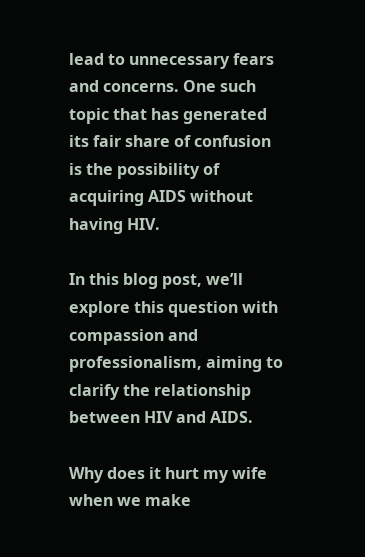lead to unnecessary fears and concerns. One such topic that has generated its fair share of confusion is the possibility of acquiring AIDS without having HIV.

In this blog post, we’ll explore this question with compassion and professionalism, aiming to clarify the relationship between HIV and AIDS.

Why does it hurt my wife when we make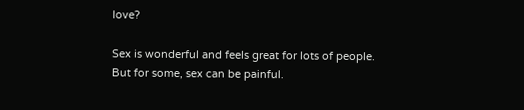love?

Sex is wonderful and feels great for lots of people. But for some, sex can be painful.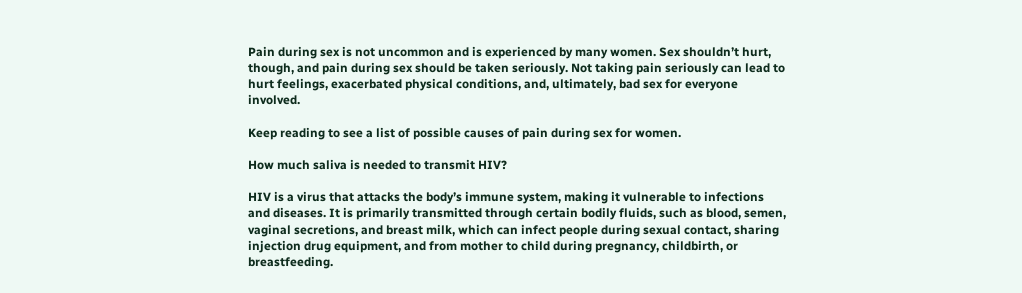Pain during sex is not uncommon and is experienced by many women. Sex shouldn’t hurt, though, and pain during sex should be taken seriously. Not taking pain seriously can lead to hurt feelings, exacerbated physical conditions, and, ultimately, bad sex for everyone involved.

Keep reading to see a list of possible causes of pain during sex for women.

How much saliva is needed to transmit HIV?

HIV is a virus that attacks the body’s immune system, making it vulnerable to infections and diseases. It is primarily transmitted through certain bodily fluids, such as blood, semen, vaginal secretions, and breast milk, which can infect people during sexual contact, sharing injection drug equipment, and from mother to child during pregnancy, childbirth, or breastfeeding.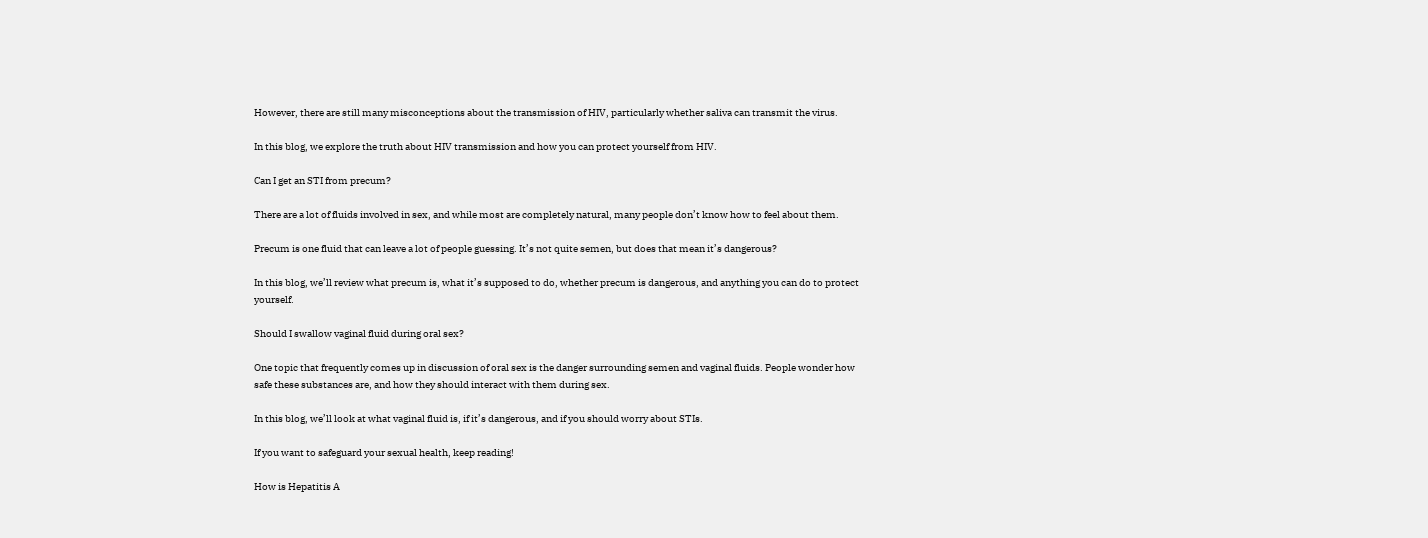However, there are still many misconceptions about the transmission of HIV, particularly whether saliva can transmit the virus.

In this blog, we explore the truth about HIV transmission and how you can protect yourself from HIV.

Can I get an STI from precum?

There are a lot of fluids involved in sex, and while most are completely natural, many people don’t know how to feel about them.

Precum is one fluid that can leave a lot of people guessing. It’s not quite semen, but does that mean it’s dangerous?

In this blog, we’ll review what precum is, what it’s supposed to do, whether precum is dangerous, and anything you can do to protect yourself.

Should I swallow vaginal fluid during oral sex?

One topic that frequently comes up in discussion of oral sex is the danger surrounding semen and vaginal fluids. People wonder how safe these substances are, and how they should interact with them during sex.

In this blog, we’ll look at what vaginal fluid is, if it’s dangerous, and if you should worry about STIs.

If you want to safeguard your sexual health, keep reading!

How is Hepatitis A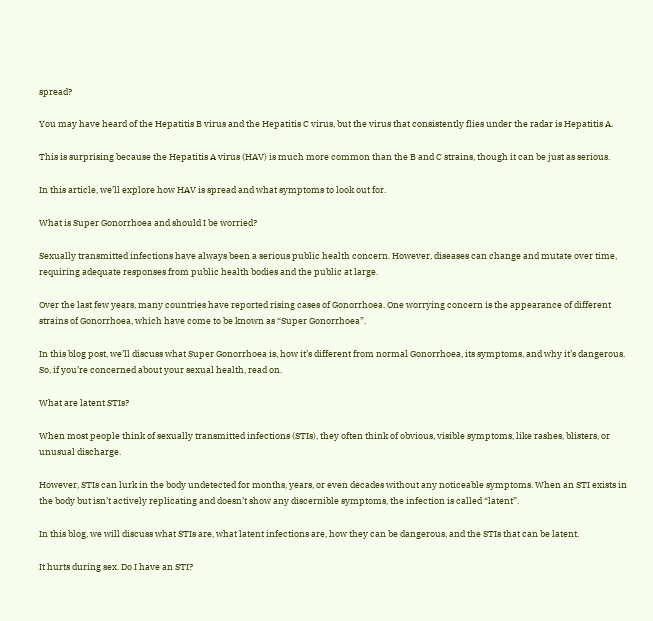spread?

You may have heard of the Hepatitis B virus and the Hepatitis C virus, but the virus that consistently flies under the radar is Hepatitis A.

This is surprising because the Hepatitis A virus (HAV) is much more common than the B and C strains, though it can be just as serious.

In this article, we’ll explore how HAV is spread and what symptoms to look out for.

What is Super Gonorrhoea and should I be worried?

Sexually transmitted infections have always been a serious public health concern. However, diseases can change and mutate over time, requiring adequate responses from public health bodies and the public at large.

Over the last few years, many countries have reported rising cases of Gonorrhoea. One worrying concern is the appearance of different strains of Gonorrhoea, which have come to be known as “Super Gonorrhoea”.

In this blog post, we’ll discuss what Super Gonorrhoea is, how it’s different from normal Gonorrhoea, its symptoms, and why it’s dangerous. So, if you’re concerned about your sexual health, read on.

What are latent STIs?

When most people think of sexually transmitted infections (STIs), they often think of obvious, visible symptoms, like rashes, blisters, or unusual discharge.

However, STIs can lurk in the body undetected for months, years, or even decades without any noticeable symptoms. When an STI exists in the body but isn’t actively replicating and doesn’t show any discernible symptoms, the infection is called “latent”.

In this blog, we will discuss what STIs are, what latent infections are, how they can be dangerous, and the STIs that can be latent.

It hurts during sex. Do I have an STI?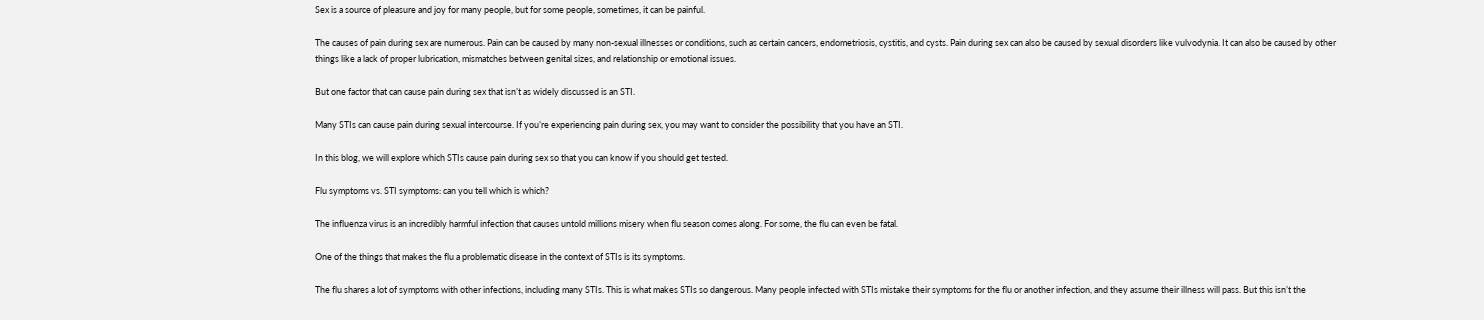Sex is a source of pleasure and joy for many people, but for some people, sometimes, it can be painful.

The causes of pain during sex are numerous. Pain can be caused by many non-sexual illnesses or conditions, such as certain cancers, endometriosis, cystitis, and cysts. Pain during sex can also be caused by sexual disorders like vulvodynia. It can also be caused by other things like a lack of proper lubrication, mismatches between genital sizes, and relationship or emotional issues.

But one factor that can cause pain during sex that isn’t as widely discussed is an STI.

Many STIs can cause pain during sexual intercourse. If you’re experiencing pain during sex, you may want to consider the possibility that you have an STI.

In this blog, we will explore which STIs cause pain during sex so that you can know if you should get tested.

Flu symptoms vs. STI symptoms: can you tell which is which?

The influenza virus is an incredibly harmful infection that causes untold millions misery when flu season comes along. For some, the flu can even be fatal.

One of the things that makes the flu a problematic disease in the context of STIs is its symptoms.

The flu shares a lot of symptoms with other infections, including many STIs. This is what makes STIs so dangerous. Many people infected with STIs mistake their symptoms for the flu or another infection, and they assume their illness will pass. But this isn’t the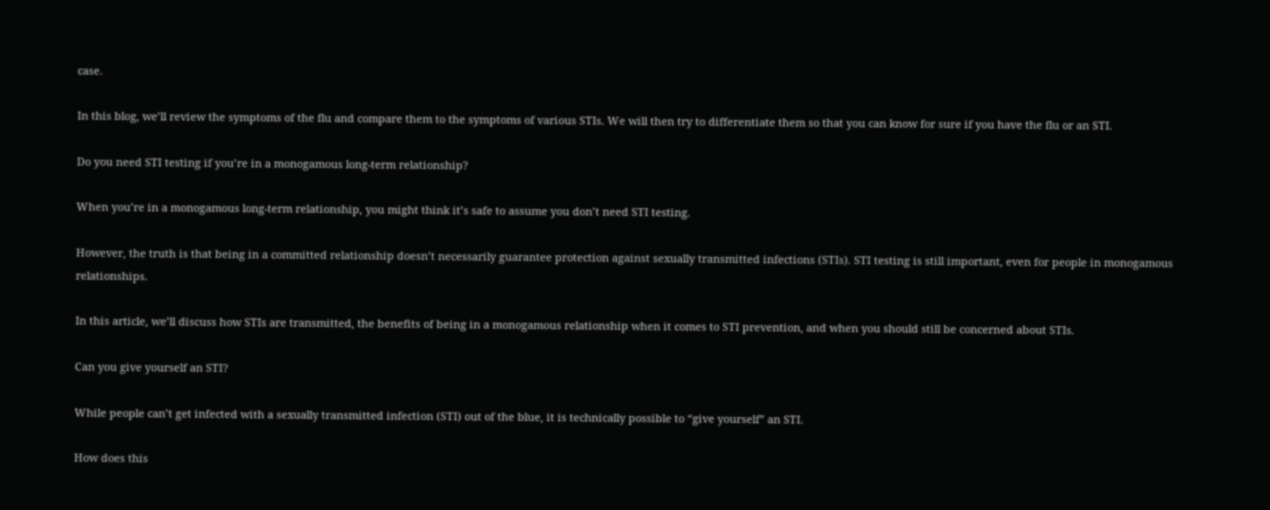case.

In this blog, we’ll review the symptoms of the flu and compare them to the symptoms of various STIs. We will then try to differentiate them so that you can know for sure if you have the flu or an STI.

Do you need STI testing if you’re in a monogamous long-term relationship?

When you’re in a monogamous long-term relationship, you might think it’s safe to assume you don’t need STI testing.

However, the truth is that being in a committed relationship doesn’t necessarily guarantee protection against sexually transmitted infections (STIs). STI testing is still important, even for people in monogamous relationships.

In this article, we’ll discuss how STIs are transmitted, the benefits of being in a monogamous relationship when it comes to STI prevention, and when you should still be concerned about STIs.

Can you give yourself an STI?

While people can’t get infected with a sexually transmitted infection (STI) out of the blue, it is technically possible to “give yourself” an STI.

How does this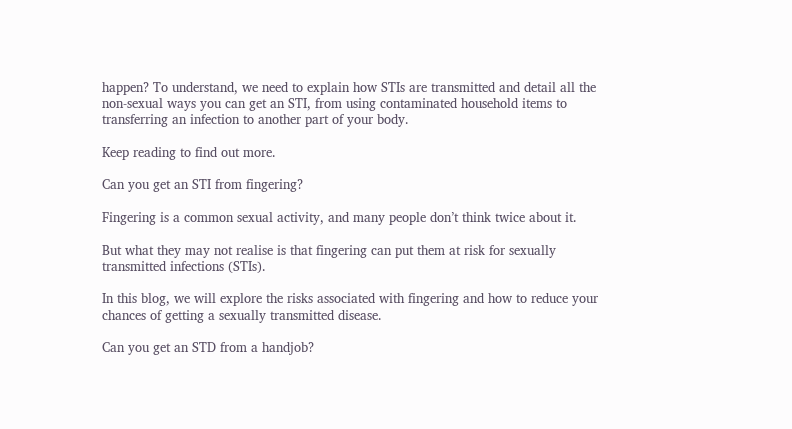happen? To understand, we need to explain how STIs are transmitted and detail all the non-sexual ways you can get an STI, from using contaminated household items to transferring an infection to another part of your body.

Keep reading to find out more.

Can you get an STI from fingering?

Fingering is a common sexual activity, and many people don’t think twice about it.

But what they may not realise is that fingering can put them at risk for sexually transmitted infections (STIs).

In this blog, we will explore the risks associated with fingering and how to reduce your chances of getting a sexually transmitted disease.

Can you get an STD from a handjob?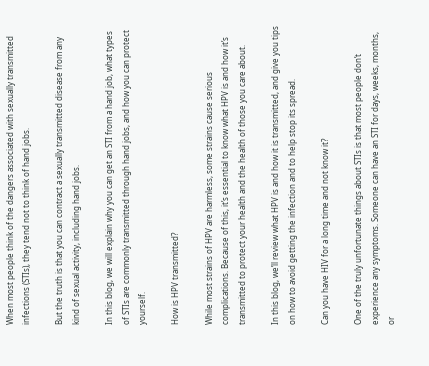When most people think of the dangers associated with sexually transmitted infections (STIs), they tend not to think of hand jobs.

But the truth is that you can contract a sexually transmitted disease from any kind of sexual activity, including hand jobs.

In this blog, we will explain why you can get an STI from a hand job, what types of STIs are commonly transmitted through hand jobs, and how you can protect yourself.

How is HPV transmitted?

While most strains of HPV are harmless, some strains cause serious complications. Because of this, it’s essential to know what HPV is and how it’s transmitted to protect your health and the health of those you care about.

In this blog, we’ll review what HPV is and how it is transmitted, and give you tips on how to avoid getting the infection and to help stop its spread.

Can you have HIV for a long time and not know it?

One of the truly unfortunate things about STIs is that most people don’t experience any symptoms. Someone can have an STI for days, weeks, months, or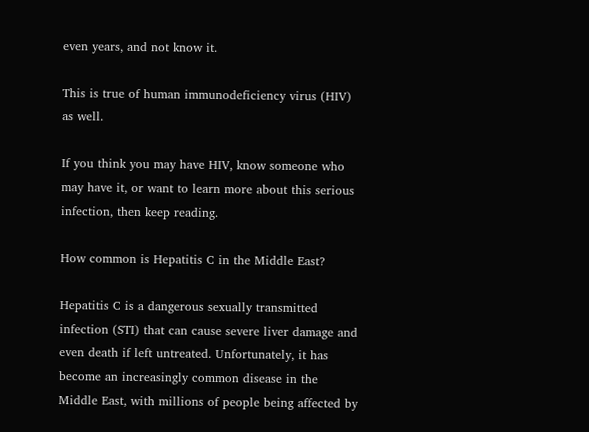even years, and not know it.

This is true of human immunodeficiency virus (HIV) as well.

If you think you may have HIV, know someone who may have it, or want to learn more about this serious infection, then keep reading.

How common is Hepatitis C in the Middle East?

Hepatitis C is a dangerous sexually transmitted infection (STI) that can cause severe liver damage and even death if left untreated. Unfortunately, it has become an increasingly common disease in the Middle East, with millions of people being affected by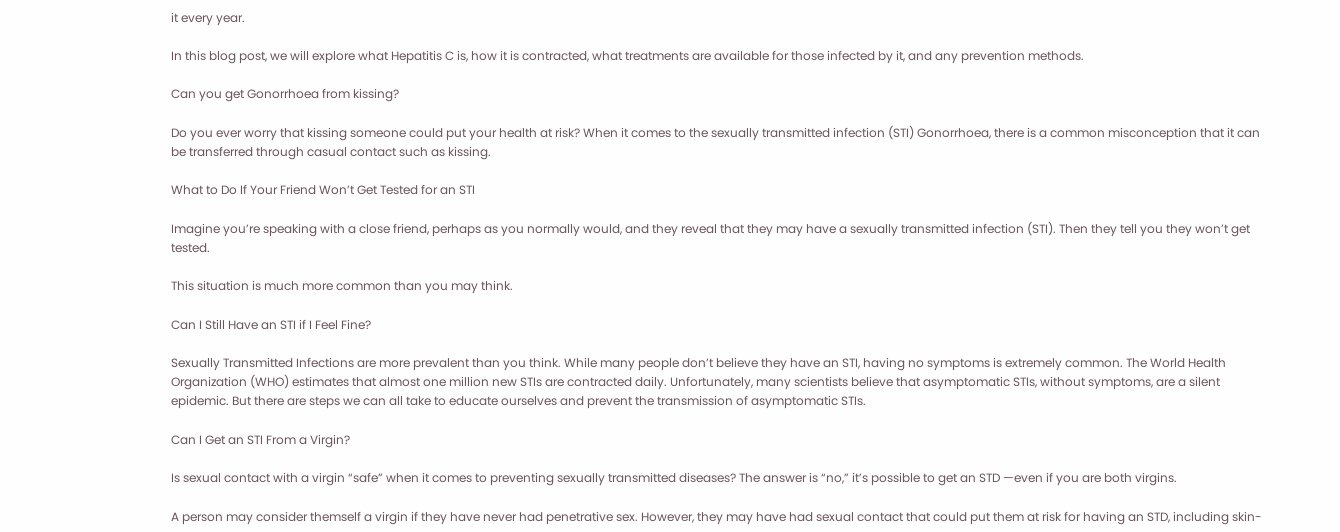it every year.

In this blog post, we will explore what Hepatitis C is, how it is contracted, what treatments are available for those infected by it, and any prevention methods.

Can you get Gonorrhoea from kissing?

Do you ever worry that kissing someone could put your health at risk? When it comes to the sexually transmitted infection (STI) Gonorrhoea, there is a common misconception that it can be transferred through casual contact such as kissing.

What to Do If Your Friend Won’t Get Tested for an STI

Imagine you’re speaking with a close friend, perhaps as you normally would, and they reveal that they may have a sexually transmitted infection (STI). Then they tell you they won’t get tested.

This situation is much more common than you may think.

Can I Still Have an STI if I Feel Fine?

Sexually Transmitted Infections are more prevalent than you think. While many people don’t believe they have an STI, having no symptoms is extremely common. The World Health Organization (WHO) estimates that almost one million new STIs are contracted daily. Unfortunately, many scientists believe that asymptomatic STIs, without symptoms, are a silent epidemic. But there are steps we can all take to educate ourselves and prevent the transmission of asymptomatic STIs.

Can I Get an STI From a Virgin?

Is sexual contact with a virgin “safe” when it comes to preventing sexually transmitted diseases? The answer is “no,” it’s possible to get an STD —even if you are both virgins.

A person may consider themself a virgin if they have never had penetrative sex. However, they may have had sexual contact that could put them at risk for having an STD, including skin-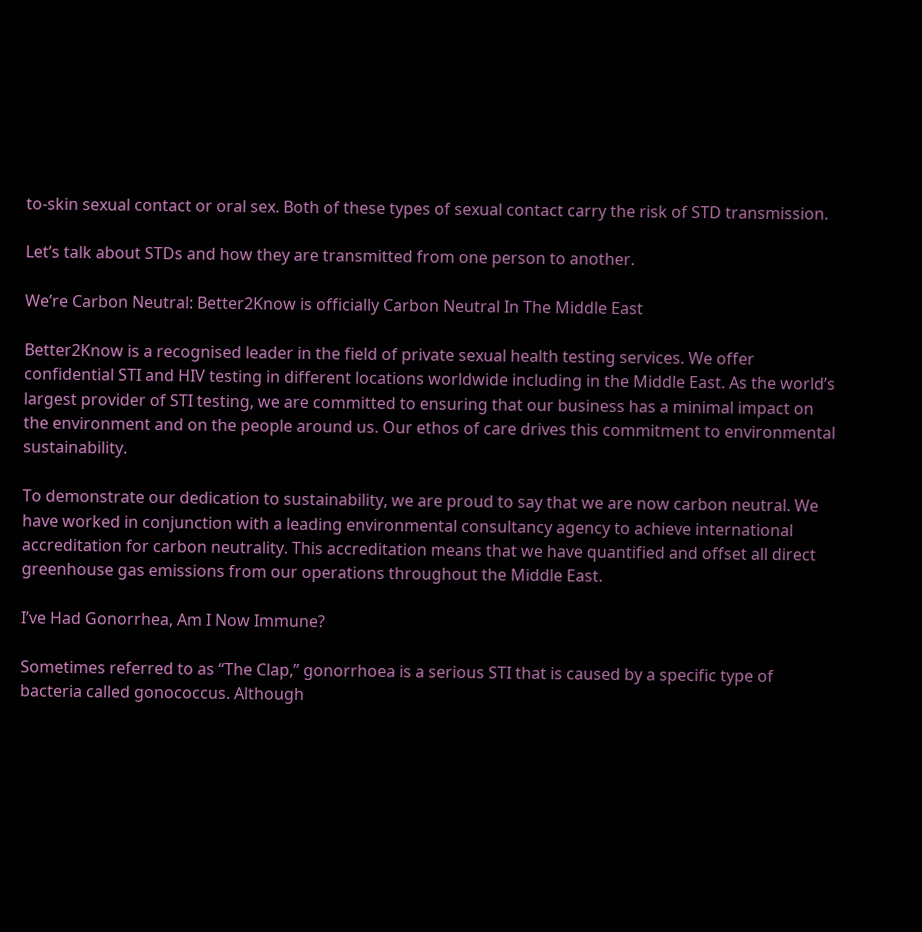to-skin sexual contact or oral sex. Both of these types of sexual contact carry the risk of STD transmission.

Let’s talk about STDs and how they are transmitted from one person to another.

We’re Carbon Neutral: Better2Know is officially Carbon Neutral In The Middle East

Better2Know is a recognised leader in the field of private sexual health testing services. We offer confidential STI and HIV testing in different locations worldwide including in the Middle East. As the world’s largest provider of STI testing, we are committed to ensuring that our business has a minimal impact on the environment and on the people around us. Our ethos of care drives this commitment to environmental sustainability.

To demonstrate our dedication to sustainability, we are proud to say that we are now carbon neutral. We have worked in conjunction with a leading environmental consultancy agency to achieve international accreditation for carbon neutrality. This accreditation means that we have quantified and offset all direct greenhouse gas emissions from our operations throughout the Middle East.

I’ve Had Gonorrhea, Am I Now Immune?

Sometimes referred to as “The Clap,” gonorrhoea is a serious STI that is caused by a specific type of bacteria called gonococcus. Although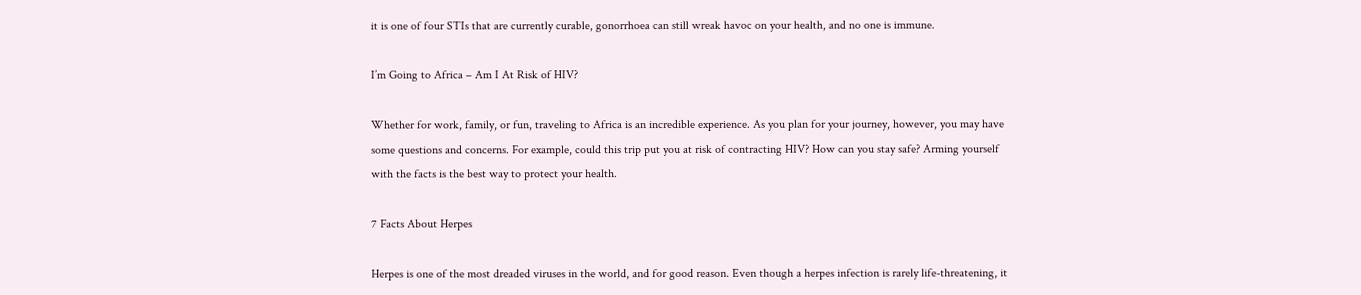it is one of four STIs that are currently curable, gonorrhoea can still wreak havoc on your health, and no one is immune.

I’m Going to Africa – Am I At Risk of HIV?

Whether for work, family, or fun, traveling to Africa is an incredible experience. As you plan for your journey, however, you may have some questions and concerns. For example, could this trip put you at risk of contracting HIV? How can you stay safe? Arming yourself with the facts is the best way to protect your health.

7 Facts About Herpes

Herpes is one of the most dreaded viruses in the world, and for good reason. Even though a herpes infection is rarely life-threatening, it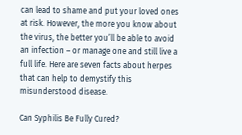can lead to shame and put your loved ones at risk. However, the more you know about the virus, the better you’ll be able to avoid an infection – or manage one and still live a full life. Here are seven facts about herpes that can help to demystify this misunderstood disease.

Can Syphilis Be Fully Cured?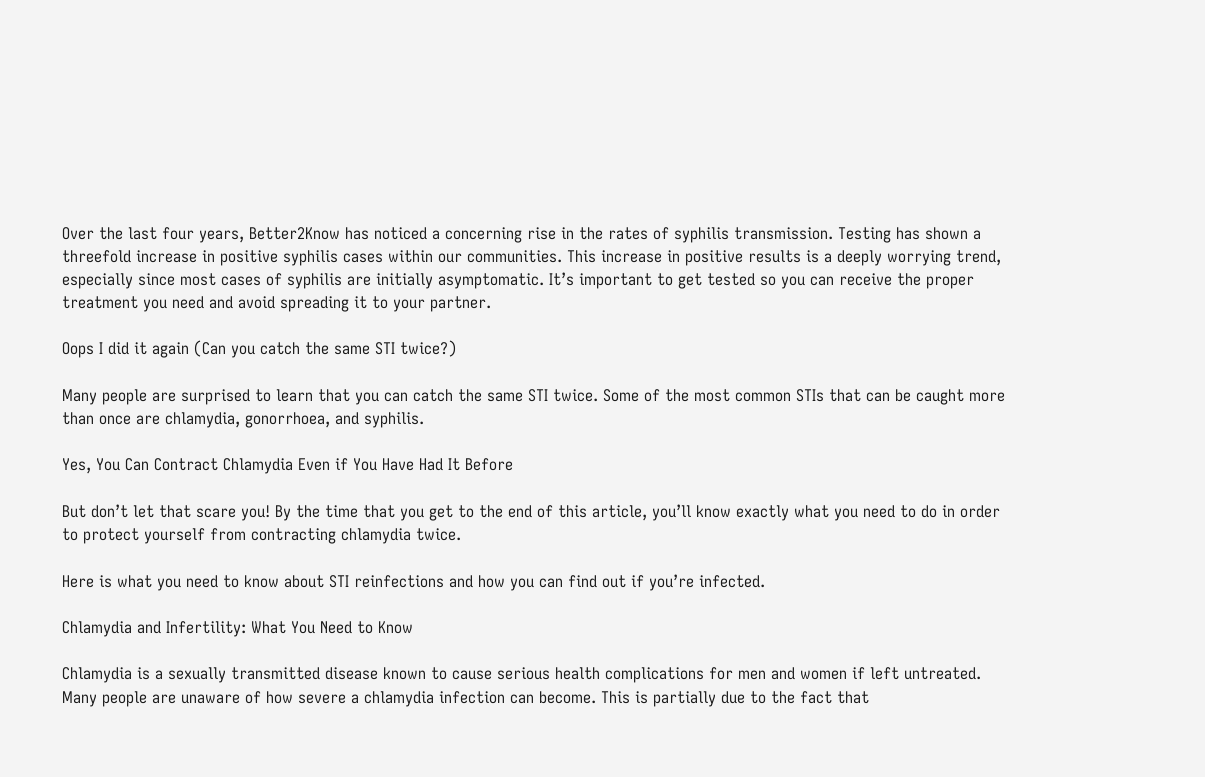Over the last four years, Better2Know has noticed a concerning rise in the rates of syphilis transmission. Testing has shown a threefold increase in positive syphilis cases within our communities. This increase in positive results is a deeply worrying trend, especially since most cases of syphilis are initially asymptomatic. It’s important to get tested so you can receive the proper treatment you need and avoid spreading it to your partner.

Oops I did it again (Can you catch the same STI twice?)

Many people are surprised to learn that you can catch the same STI twice. Some of the most common STIs that can be caught more than once are chlamydia, gonorrhoea, and syphilis.

Yes, You Can Contract Chlamydia Even if You Have Had It Before

But don’t let that scare you! By the time that you get to the end of this article, you’ll know exactly what you need to do in order to protect yourself from contracting chlamydia twice.

Here is what you need to know about STI reinfections and how you can find out if you’re infected.

Chlamydia and Infertility: What You Need to Know

Chlamydia is a sexually transmitted disease known to cause serious health complications for men and women if left untreated. Many people are unaware of how severe a chlamydia infection can become. This is partially due to the fact that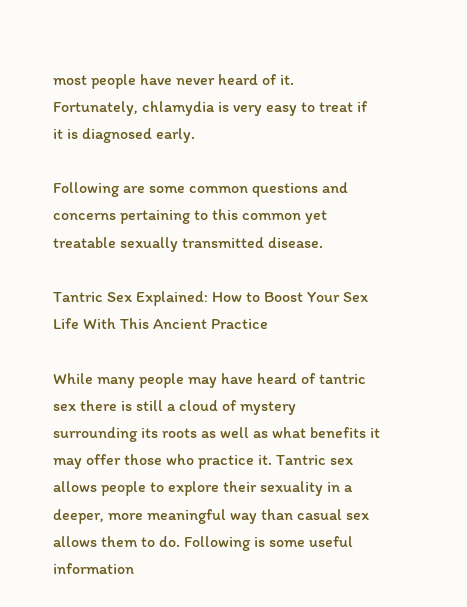most people have never heard of it. Fortunately, chlamydia is very easy to treat if it is diagnosed early.

Following are some common questions and concerns pertaining to this common yet treatable sexually transmitted disease.

Tantric Sex Explained: How to Boost Your Sex Life With This Ancient Practice

While many people may have heard of tantric sex there is still a cloud of mystery surrounding its roots as well as what benefits it may offer those who practice it. Tantric sex allows people to explore their sexuality in a deeper, more meaningful way than casual sex allows them to do. Following is some useful information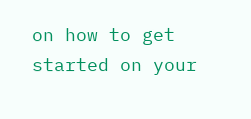on how to get started on your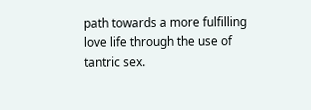path towards a more fulfilling love life through the use of tantric sex.